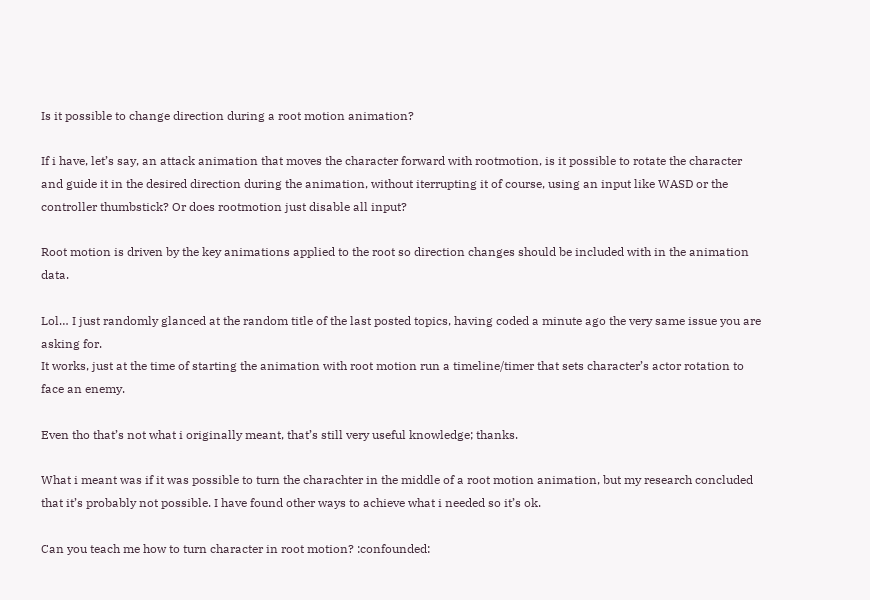Is it possible to change direction during a root motion animation?

If i have, let’s say, an attack animation that moves the character forward with rootmotion, is it possible to rotate the character and guide it in the desired direction during the animation, without iterrupting it of course, using an input like WASD or the controller thumbstick? Or does rootmotion just disable all input?

Root motion is driven by the key animations applied to the root so direction changes should be included with in the animation data.

Lol… I just randomly glanced at the random title of the last posted topics, having coded a minute ago the very same issue you are asking for.
It works, just at the time of starting the animation with root motion run a timeline/timer that sets character’s actor rotation to face an enemy.

Even tho that’s not what i originally meant, that’s still very useful knowledge; thanks.

What i meant was if it was possible to turn the charachter in the middle of a root motion animation, but my research concluded that it’s probably not possible. I have found other ways to achieve what i needed so it’s ok.

Can you teach me how to turn character in root motion? :confounded: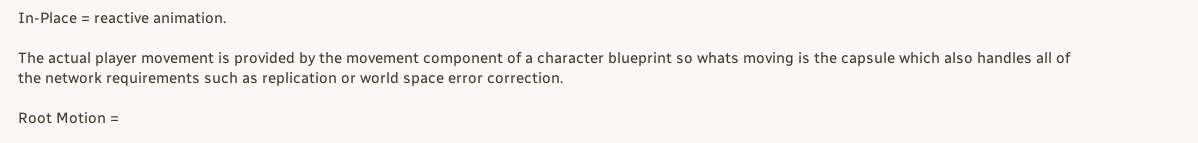In-Place = reactive animation.

The actual player movement is provided by the movement component of a character blueprint so whats moving is the capsule which also handles all of the network requirements such as replication or world space error correction.

Root Motion =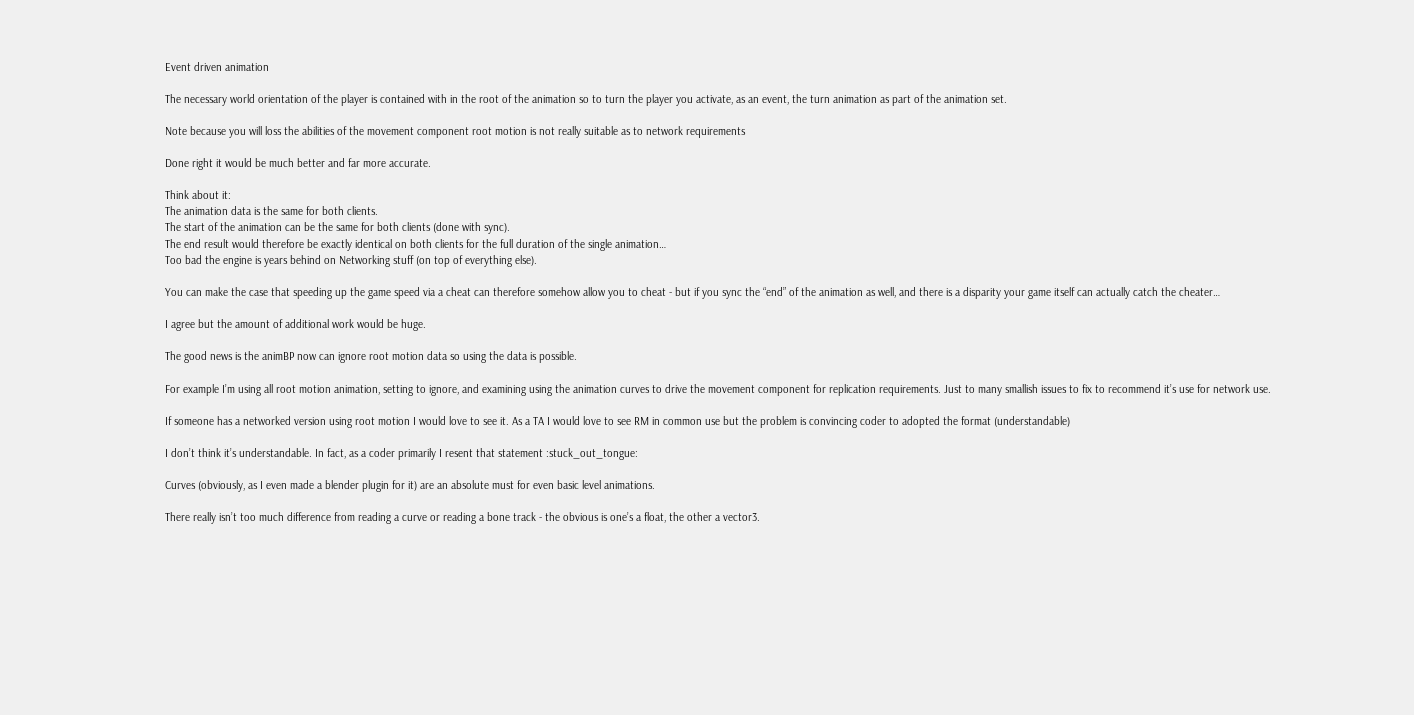Event driven animation

The necessary world orientation of the player is contained with in the root of the animation so to turn the player you activate, as an event, the turn animation as part of the animation set.

Note because you will loss the abilities of the movement component root motion is not really suitable as to network requirements

Done right it would be much better and far more accurate.

Think about it:
The animation data is the same for both clients.
The start of the animation can be the same for both clients (done with sync).
The end result would therefore be exactly identical on both clients for the full duration of the single animation…
Too bad the engine is years behind on Networking stuff (on top of everything else).

You can make the case that speeding up the game speed via a cheat can therefore somehow allow you to cheat - but if you sync the “end” of the animation as well, and there is a disparity your game itself can actually catch the cheater…

I agree but the amount of additional work would be huge.

The good news is the animBP now can ignore root motion data so using the data is possible.

For example I’m using all root motion animation, setting to ignore, and examining using the animation curves to drive the movement component for replication requirements. Just to many smallish issues to fix to recommend it’s use for network use.

If someone has a networked version using root motion I would love to see it. As a TA I would love to see RM in common use but the problem is convincing coder to adopted the format (understandable)

I don’t think it’s understandable. In fact, as a coder primarily I resent that statement :stuck_out_tongue:

Curves (obviously, as I even made a blender plugin for it) are an absolute must for even basic level animations.

There really isn’t too much difference from reading a curve or reading a bone track - the obvious is one’s a float, the other a vector3.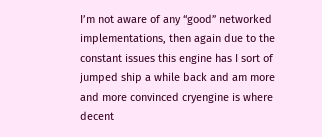I’m not aware of any “good” networked implementations, then again due to the constant issues this engine has I sort of jumped ship a while back and am more and more convinced cryengine is where decent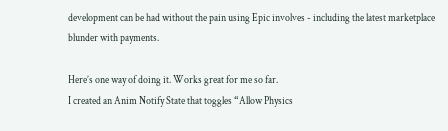development can be had without the pain using Epic involves - including the latest marketplace blunder with payments.

Here’s one way of doing it. Works great for me so far.
I created an Anim Notify State that toggles “Allow Physics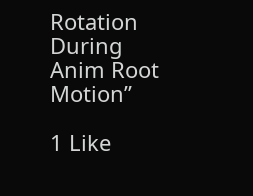Rotation During Anim Root Motion”

1 Like